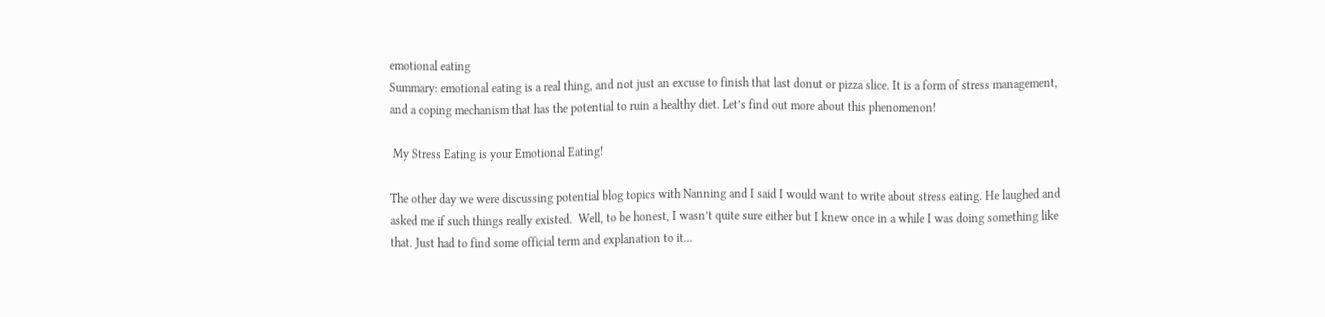emotional eating
Summary: emotional eating is a real thing, and not just an excuse to finish that last donut or pizza slice. It is a form of stress management, and a coping mechanism that has the potential to ruin a healthy diet. Let’s find out more about this phenomenon!

 My Stress Eating is your Emotional Eating!

The other day we were discussing potential blog topics with Nanning and I said I would want to write about stress eating. He laughed and asked me if such things really existed.  Well, to be honest, I wasn’t quite sure either but I knew once in a while I was doing something like that. Just had to find some official term and explanation to it…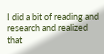I did a bit of reading and research and realized that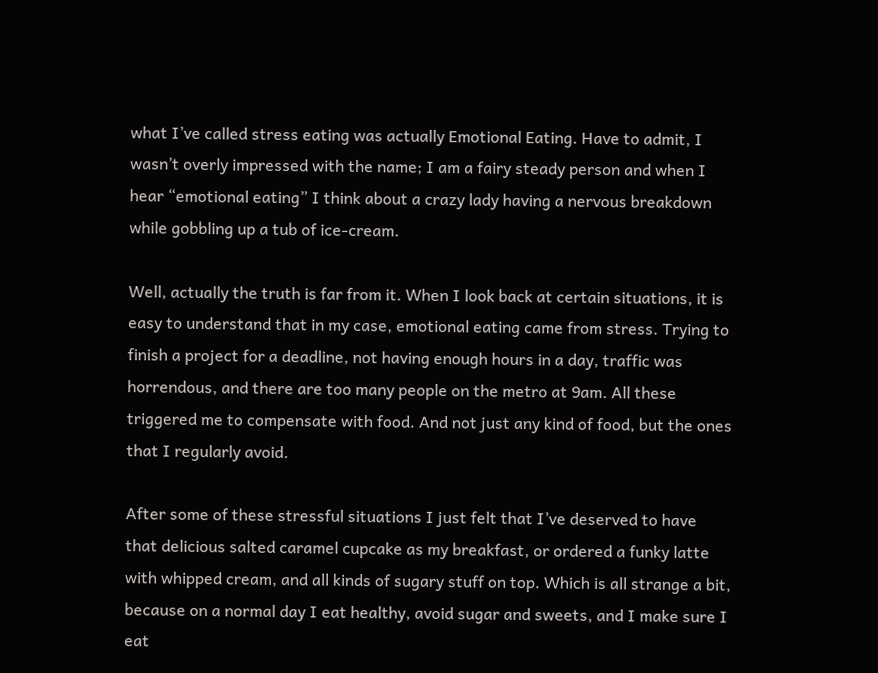what I’ve called stress eating was actually Emotional Eating. Have to admit, I wasn’t overly impressed with the name; I am a fairy steady person and when I hear “emotional eating” I think about a crazy lady having a nervous breakdown while gobbling up a tub of ice-cream.

Well, actually the truth is far from it. When I look back at certain situations, it is easy to understand that in my case, emotional eating came from stress. Trying to finish a project for a deadline, not having enough hours in a day, traffic was horrendous, and there are too many people on the metro at 9am. All these triggered me to compensate with food. And not just any kind of food, but the ones that I regularly avoid.

After some of these stressful situations I just felt that I’ve deserved to have that delicious salted caramel cupcake as my breakfast, or ordered a funky latte with whipped cream, and all kinds of sugary stuff on top. Which is all strange a bit, because on a normal day I eat healthy, avoid sugar and sweets, and I make sure I eat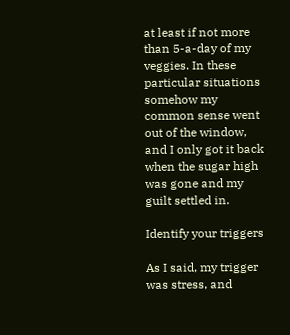at least if not more than 5-a-day of my veggies. In these particular situations somehow my common sense went out of the window, and I only got it back when the sugar high was gone and my guilt settled in.

Identify your triggers

As I said, my trigger was stress, and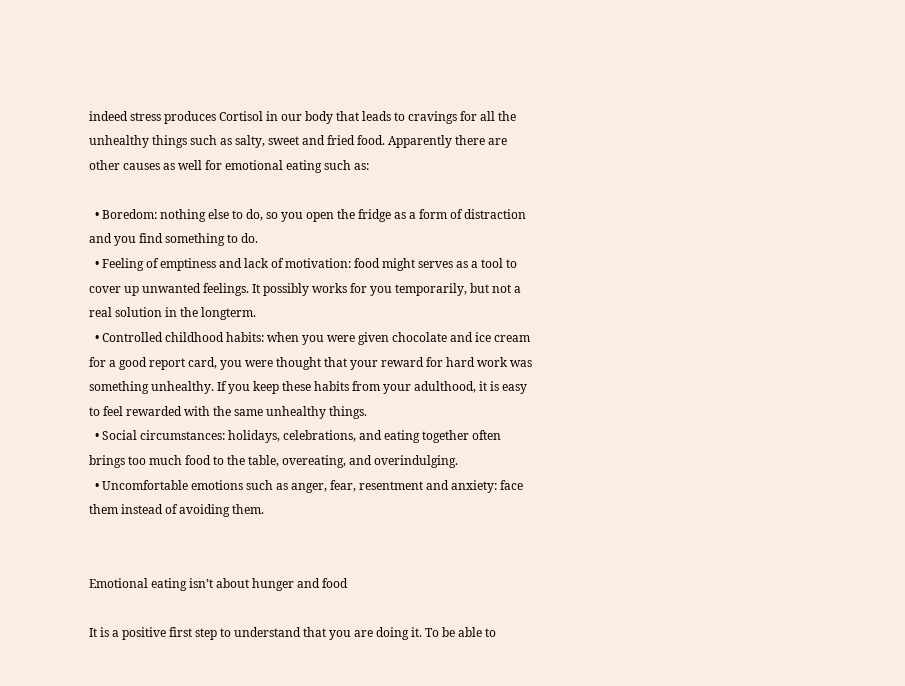indeed stress produces Cortisol in our body that leads to cravings for all the unhealthy things such as salty, sweet and fried food. Apparently there are other causes as well for emotional eating such as:

  • Boredom: nothing else to do, so you open the fridge as a form of distraction and you find something to do.
  • Feeling of emptiness and lack of motivation: food might serves as a tool to cover up unwanted feelings. It possibly works for you temporarily, but not a real solution in the longterm.
  • Controlled childhood habits: when you were given chocolate and ice cream for a good report card, you were thought that your reward for hard work was something unhealthy. If you keep these habits from your adulthood, it is easy to feel rewarded with the same unhealthy things.
  • Social circumstances: holidays, celebrations, and eating together often brings too much food to the table, overeating, and overindulging.
  • Uncomfortable emotions such as anger, fear, resentment and anxiety: face them instead of avoiding them.


Emotional eating isn’t about hunger and food

It is a positive first step to understand that you are doing it. To be able to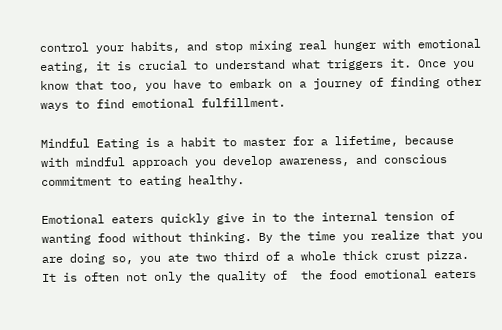control your habits, and stop mixing real hunger with emotional eating, it is crucial to understand what triggers it. Once you know that too, you have to embark on a journey of finding other ways to find emotional fulfillment.

Mindful Eating is a habit to master for a lifetime, because with mindful approach you develop awareness, and conscious commitment to eating healthy.

Emotional eaters quickly give in to the internal tension of wanting food without thinking. By the time you realize that you are doing so, you ate two third of a whole thick crust pizza. It is often not only the quality of  the food emotional eaters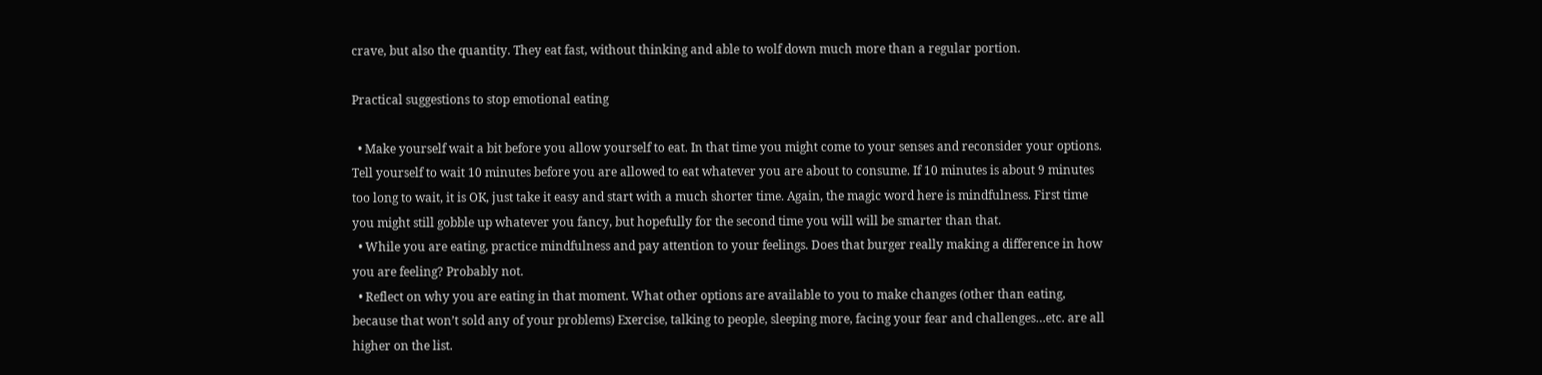crave, but also the quantity. They eat fast, without thinking and able to wolf down much more than a regular portion.

Practical suggestions to stop emotional eating

  • Make yourself wait a bit before you allow yourself to eat. In that time you might come to your senses and reconsider your options. Tell yourself to wait 10 minutes before you are allowed to eat whatever you are about to consume. If 10 minutes is about 9 minutes too long to wait, it is OK, just take it easy and start with a much shorter time. Again, the magic word here is mindfulness. First time you might still gobble up whatever you fancy, but hopefully for the second time you will will be smarter than that.
  • While you are eating, practice mindfulness and pay attention to your feelings. Does that burger really making a difference in how you are feeling? Probably not.
  • Reflect on why you are eating in that moment. What other options are available to you to make changes (other than eating, because that won’t sold any of your problems) Exercise, talking to people, sleeping more, facing your fear and challenges…etc. are all higher on the list.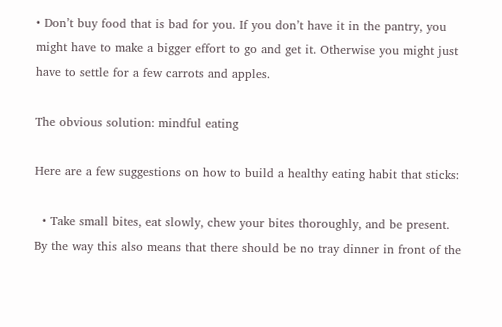• Don’t buy food that is bad for you. If you don’t have it in the pantry, you might have to make a bigger effort to go and get it. Otherwise you might just have to settle for a few carrots and apples.

The obvious solution: mindful eating

Here are a few suggestions on how to build a healthy eating habit that sticks:

  • Take small bites, eat slowly, chew your bites thoroughly, and be present. By the way this also means that there should be no tray dinner in front of the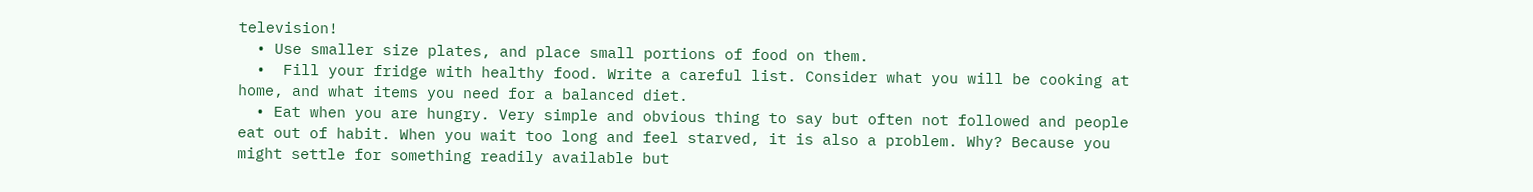television!
  • Use smaller size plates, and place small portions of food on them.
  •  Fill your fridge with healthy food. Write a careful list. Consider what you will be cooking at home, and what items you need for a balanced diet.
  • Eat when you are hungry. Very simple and obvious thing to say but often not followed and people eat out of habit. When you wait too long and feel starved, it is also a problem. Why? Because you might settle for something readily available but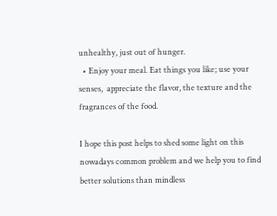unhealthy, just out of hunger.
  • Enjoy your meal. Eat things you like; use your senses,  appreciate the flavor, the texture and the fragrances of the food.

I hope this post helps to shed some light on this nowadays common problem and we help you to find better solutions than mindless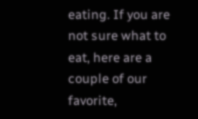eating. If you are not sure what to eat, here are a couple of our favorite,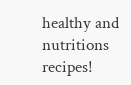healthy and nutritions recipes!